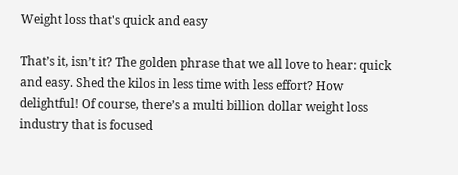Weight loss that's quick and easy

That’s it, isn’t it? The golden phrase that we all love to hear: quick and easy. Shed the kilos in less time with less effort? How delightful! Of course, there’s a multi billion dollar weight loss industry that is focused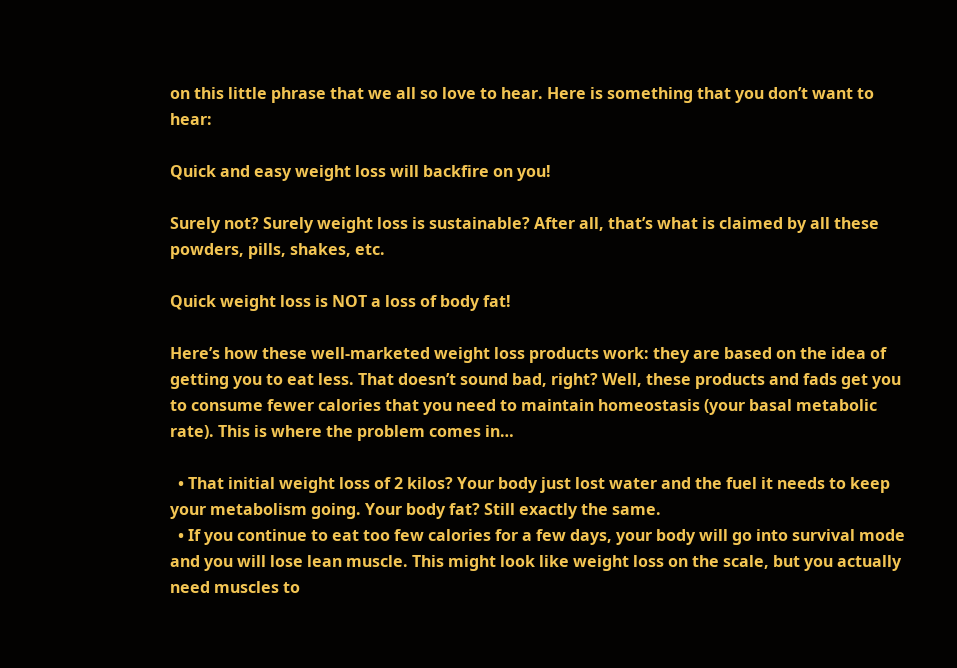on this little phrase that we all so love to hear. Here is something that you don’t want to hear:

Quick and easy weight loss will backfire on you!

Surely not? Surely weight loss is sustainable? After all, that’s what is claimed by all these powders, pills, shakes, etc.

Quick weight loss is NOT a loss of body fat!

Here’s how these well-marketed weight loss products work: they are based on the idea of getting you to eat less. That doesn’t sound bad, right? Well, these products and fads get you to consume fewer calories that you need to maintain homeostasis (your basal metabolic rate). This is where the problem comes in…

  • That initial weight loss of 2 kilos? Your body just lost water and the fuel it needs to keep your metabolism going. Your body fat? Still exactly the same.
  • If you continue to eat too few calories for a few days, your body will go into survival mode and you will lose lean muscle. This might look like weight loss on the scale, but you actually need muscles to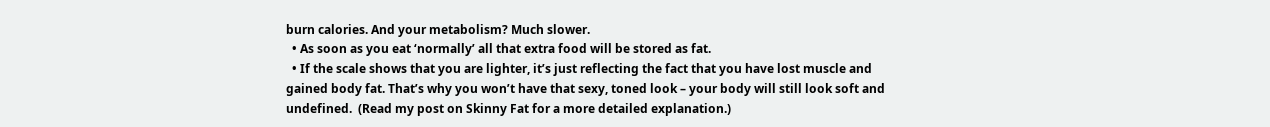burn calories. And your metabolism? Much slower.
  • As soon as you eat ‘normally’ all that extra food will be stored as fat.
  • If the scale shows that you are lighter, it’s just reflecting the fact that you have lost muscle and gained body fat. That’s why you won’t have that sexy, toned look – your body will still look soft and undefined.  (Read my post on Skinny Fat for a more detailed explanation.)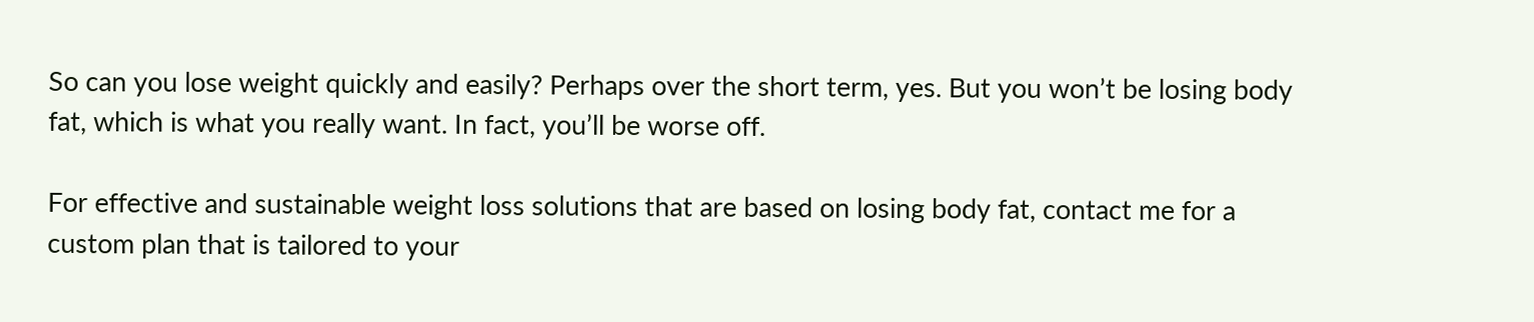So can you lose weight quickly and easily? Perhaps over the short term, yes. But you won’t be losing body fat, which is what you really want. In fact, you’ll be worse off.

For effective and sustainable weight loss solutions that are based on losing body fat, contact me for a custom plan that is tailored to your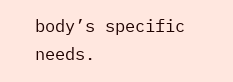body’s specific needs.